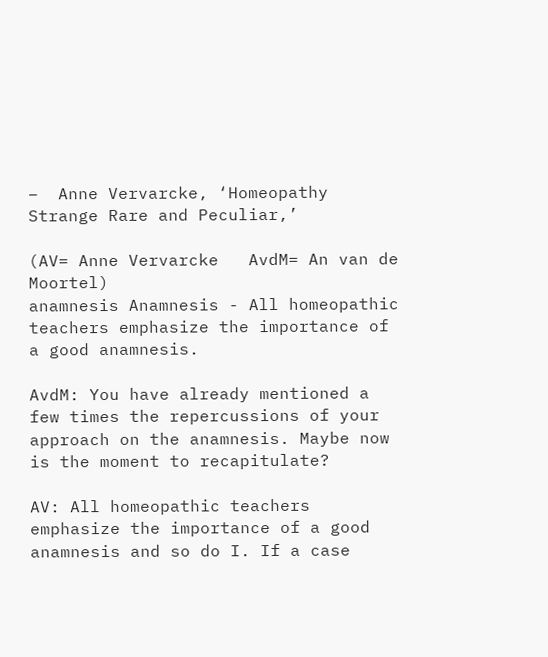–  Anne Vervarcke, ‘Homeopathy Strange Rare and Peculiar,’

(AV= Anne Vervarcke   AvdM= An van de Moortel)
anamnesis Anamnesis - All homeopathic teachers emphasize the importance of a good anamnesis.

AvdM: You have already mentioned a few times the repercussions of your approach on the anamnesis. Maybe now is the moment to recapitulate?

AV: All homeopathic teachers emphasize the importance of a good anamnesis and so do I. If a case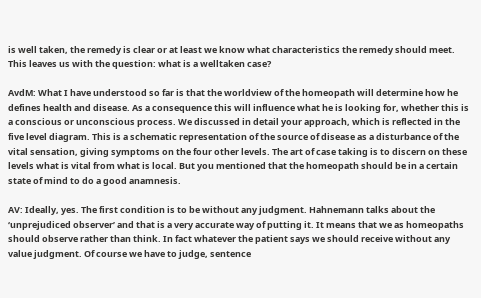is well taken, the remedy is clear or at least we know what characteristics the remedy should meet. This leaves us with the question: what is a welltaken case?

AvdM: What I have understood so far is that the worldview of the homeopath will determine how he defines health and disease. As a consequence this will influence what he is looking for, whether this is a conscious or unconscious process. We discussed in detail your approach, which is reflected in the five level diagram. This is a schematic representation of the source of disease as a disturbance of the vital sensation, giving symptoms on the four other levels. The art of case taking is to discern on these levels what is vital from what is local. But you mentioned that the homeopath should be in a certain state of mind to do a good anamnesis.

AV: Ideally, yes. The first condition is to be without any judgment. Hahnemann talks about the ‘unprejudiced observer’ and that is a very accurate way of putting it. It means that we as homeopaths should observe rather than think. In fact whatever the patient says we should receive without any value judgment. Of course we have to judge, sentence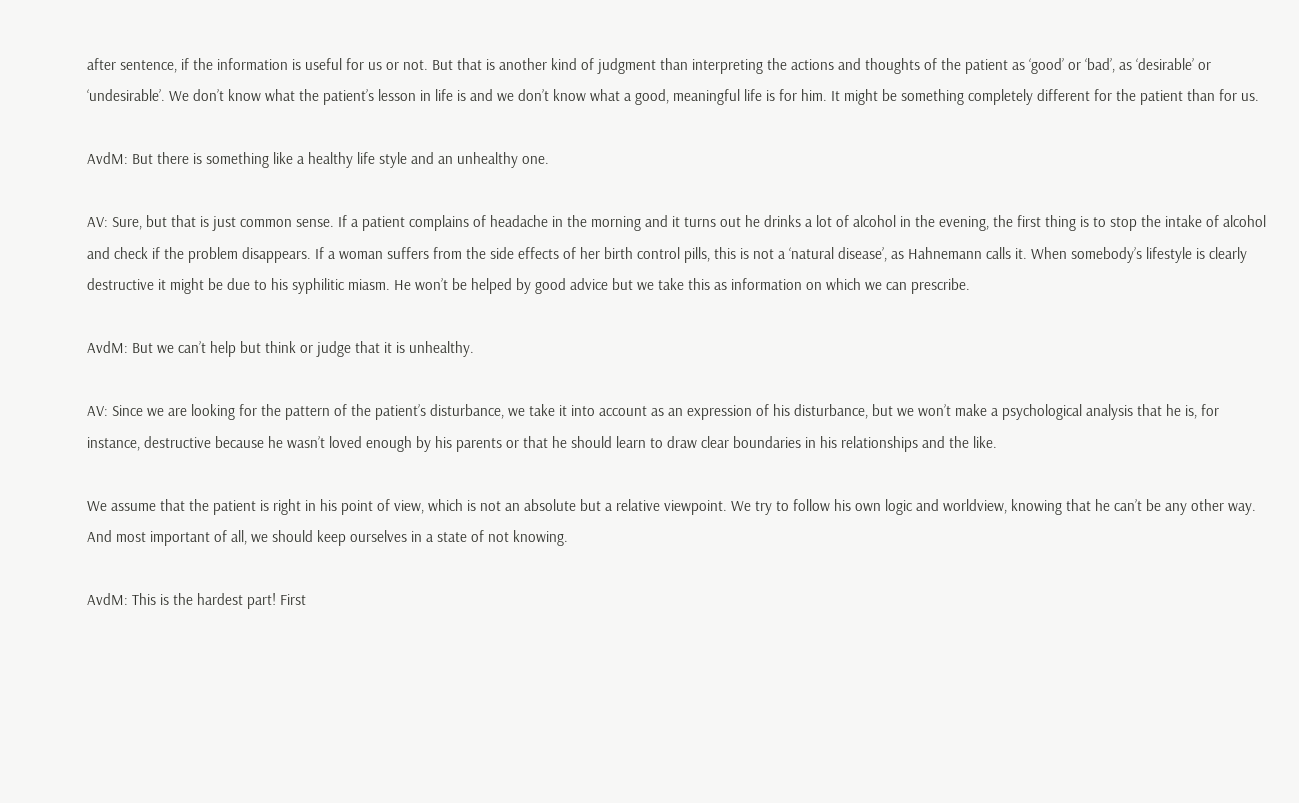after sentence, if the information is useful for us or not. But that is another kind of judgment than interpreting the actions and thoughts of the patient as ‘good’ or ‘bad’, as ‘desirable’ or ‘undesirable’. We don’t know what the patient’s lesson in life is and we don’t know what a good, meaningful life is for him. It might be something completely different for the patient than for us.

AvdM: But there is something like a healthy life style and an unhealthy one.

AV: Sure, but that is just common sense. If a patient complains of headache in the morning and it turns out he drinks a lot of alcohol in the evening, the first thing is to stop the intake of alcohol and check if the problem disappears. If a woman suffers from the side effects of her birth control pills, this is not a ‘natural disease’, as Hahnemann calls it. When somebody’s lifestyle is clearly destructive it might be due to his syphilitic miasm. He won’t be helped by good advice but we take this as information on which we can prescribe.

AvdM: But we can’t help but think or judge that it is unhealthy.

AV: Since we are looking for the pattern of the patient’s disturbance, we take it into account as an expression of his disturbance, but we won’t make a psychological analysis that he is, for instance, destructive because he wasn’t loved enough by his parents or that he should learn to draw clear boundaries in his relationships and the like.

We assume that the patient is right in his point of view, which is not an absolute but a relative viewpoint. We try to follow his own logic and worldview, knowing that he can’t be any other way. And most important of all, we should keep ourselves in a state of not knowing.

AvdM: This is the hardest part! First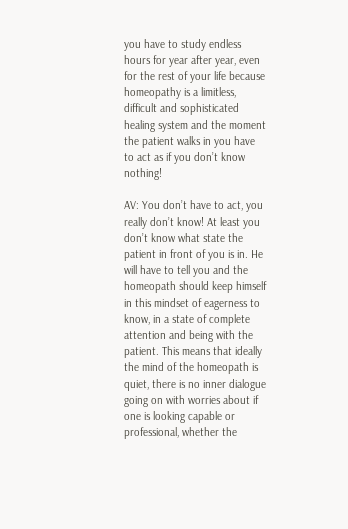you have to study endless hours for year after year, even for the rest of your life because homeopathy is a limitless, difficult and sophisticated healing system and the moment the patient walks in you have to act as if you don’t know nothing!

AV: You don’t have to act, you really don’t know! At least you don’t know what state the patient in front of you is in. He will have to tell you and the homeopath should keep himself in this mindset of eagerness to know, in a state of complete attention and being with the patient. This means that ideally the mind of the homeopath is quiet, there is no inner dialogue going on with worries about if one is looking capable or professional, whether the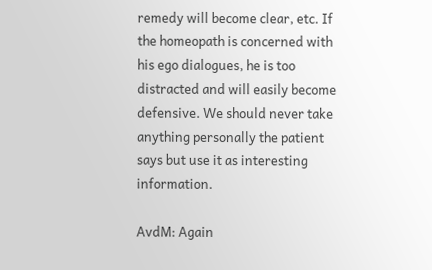remedy will become clear, etc. If the homeopath is concerned with his ego dialogues, he is too distracted and will easily become defensive. We should never take anything personally the patient says but use it as interesting information.

AvdM: Again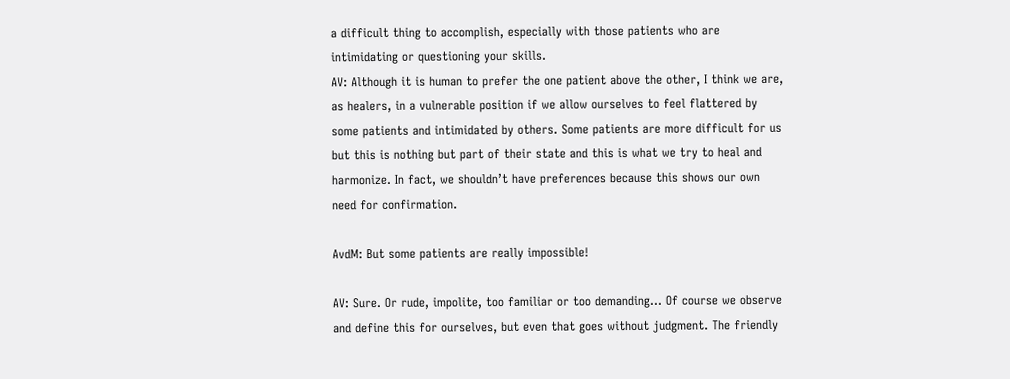a difficult thing to accomplish, especially with those patients who are intimidating or questioning your skills.
AV: Although it is human to prefer the one patient above the other, I think we are, as healers, in a vulnerable position if we allow ourselves to feel flattered by some patients and intimidated by others. Some patients are more difficult for us but this is nothing but part of their state and this is what we try to heal and harmonize. In fact, we shouldn’t have preferences because this shows our own need for confirmation.

AvdM: But some patients are really impossible!

AV: Sure. Or rude, impolite, too familiar or too demanding… Of course we observe and define this for ourselves, but even that goes without judgment. The friendly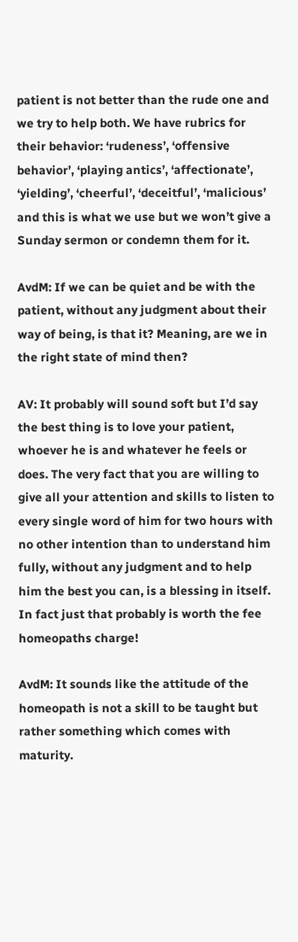patient is not better than the rude one and we try to help both. We have rubrics for their behavior: ‘rudeness’, ‘offensive behavior’, ‘playing antics’, ‘affectionate’, ‘yielding’, ‘cheerful’, ‘deceitful’, ‘malicious’ and this is what we use but we won’t give a Sunday sermon or condemn them for it.

AvdM: If we can be quiet and be with the patient, without any judgment about their way of being, is that it? Meaning, are we in the right state of mind then?

AV: It probably will sound soft but I’d say the best thing is to love your patient, whoever he is and whatever he feels or does. The very fact that you are willing to give all your attention and skills to listen to every single word of him for two hours with no other intention than to understand him fully, without any judgment and to help him the best you can, is a blessing in itself. In fact just that probably is worth the fee homeopaths charge!

AvdM: It sounds like the attitude of the homeopath is not a skill to be taught but rather something which comes with maturity.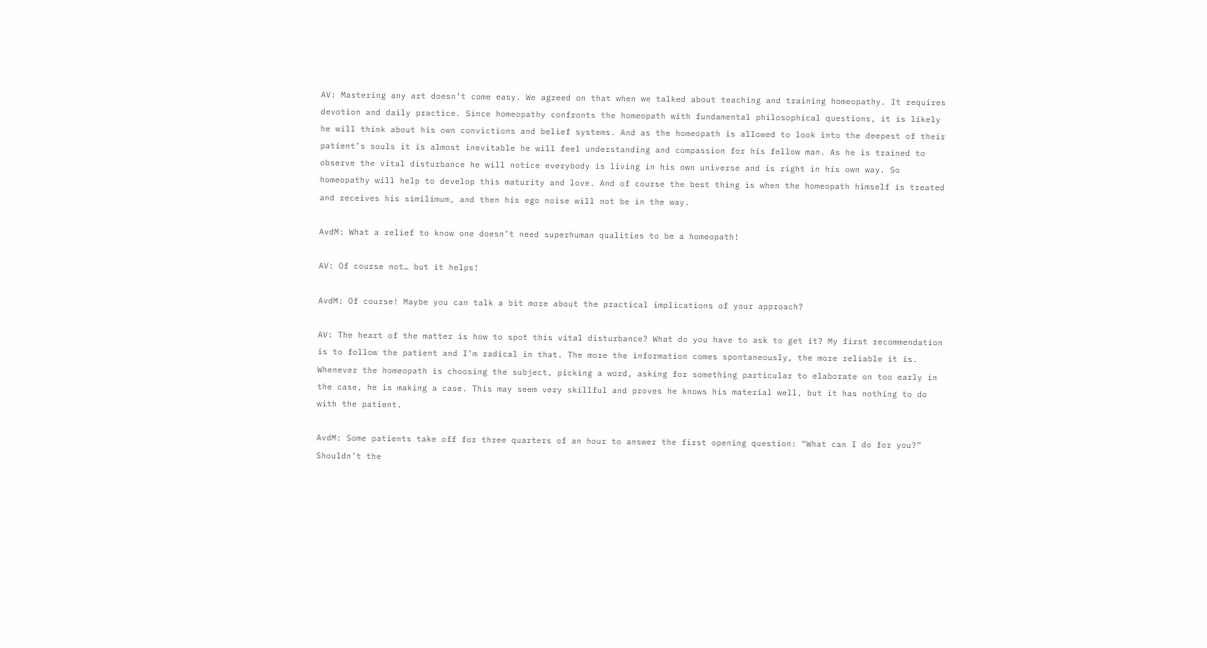AV: Mastering any art doesn’t come easy. We agreed on that when we talked about teaching and training homeopathy. It requires devotion and daily practice. Since homeopathy confronts the homeopath with fundamental philosophical questions, it is likely he will think about his own convictions and belief systems. And as the homeopath is allowed to look into the deepest of their patient’s souls it is almost inevitable he will feel understanding and compassion for his fellow man. As he is trained to observe the vital disturbance he will notice everybody is living in his own universe and is right in his own way. So homeopathy will help to develop this maturity and love. And of course the best thing is when the homeopath himself is treated and receives his similimum, and then his ego noise will not be in the way.

AvdM: What a relief to know one doesn’t need superhuman qualities to be a homeopath!

AV: Of course not… but it helps!

AvdM: Of course! Maybe you can talk a bit more about the practical implications of your approach?

AV: The heart of the matter is how to spot this vital disturbance? What do you have to ask to get it? My first recommendation is to follow the patient and I’m radical in that. The more the information comes spontaneously, the more reliable it is. Whenever the homeopath is choosing the subject, picking a word, asking for something particular to elaborate on too early in the case, he is making a case. This may seem very skillful and proves he knows his material well, but it has nothing to do with the patient.

AvdM: Some patients take off for three quarters of an hour to answer the first opening question: “What can I do for you?” Shouldn’t the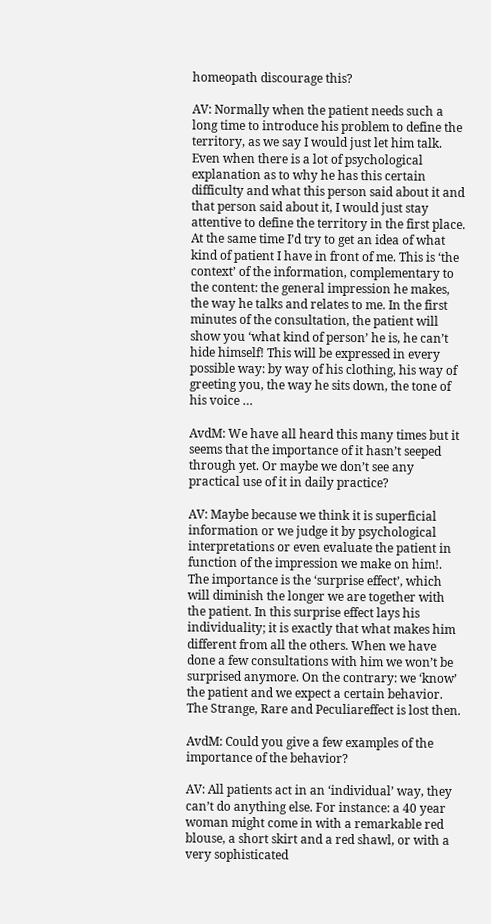homeopath discourage this?

AV: Normally when the patient needs such a long time to introduce his problem to define the territory, as we say I would just let him talk. Even when there is a lot of psychological explanation as to why he has this certain difficulty and what this person said about it and that person said about it, I would just stay attentive to define the territory in the first place. At the same time I’d try to get an idea of what kind of patient I have in front of me. This is ‘the context’ of the information, complementary to the content: the general impression he makes, the way he talks and relates to me. In the first minutes of the consultation, the patient will show you ‘what kind of person’ he is, he can’t hide himself! This will be expressed in every possible way: by way of his clothing, his way of greeting you, the way he sits down, the tone of his voice …

AvdM: We have all heard this many times but it seems that the importance of it hasn’t seeped through yet. Or maybe we don’t see any practical use of it in daily practice?

AV: Maybe because we think it is superficial information or we judge it by psychological interpretations or even evaluate the patient in function of the impression we make on him!. The importance is the ‘surprise effect’, which will diminish the longer we are together with the patient. In this surprise effect lays his individuality; it is exactly that what makes him different from all the others. When we have done a few consultations with him we won’t be surprised anymore. On the contrary: we ‘know’ the patient and we expect a certain behavior. The Strange, Rare and Peculiareffect is lost then.

AvdM: Could you give a few examples of the importance of the behavior?

AV: All patients act in an ‘individual’ way, they can’t do anything else. For instance: a 40 year woman might come in with a remarkable red blouse, a short skirt and a red shawl, or with a very sophisticated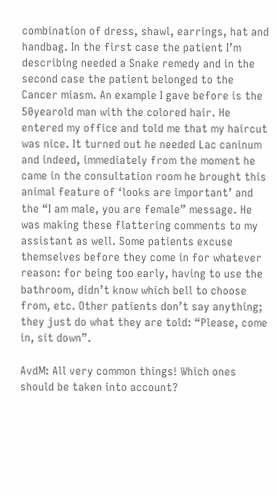combination of dress, shawl, earrings, hat and handbag. In the first case the patient I’m describing needed a Snake remedy and in the second case the patient belonged to the Cancer miasm. An example I gave before is the 50yearold man with the colored hair. He entered my office and told me that my haircut was nice. It turned out he needed Lac caninum and indeed, immediately from the moment he came in the consultation room he brought this animal feature of ‘looks are important’ and the “I am male, you are female” message. He was making these flattering comments to my assistant as well. Some patients excuse themselves before they come in for whatever reason: for being too early, having to use the bathroom, didn’t know which bell to choose from, etc. Other patients don’t say anything; they just do what they are told: “Please, come in, sit down”.

AvdM: All very common things! Which ones should be taken into account?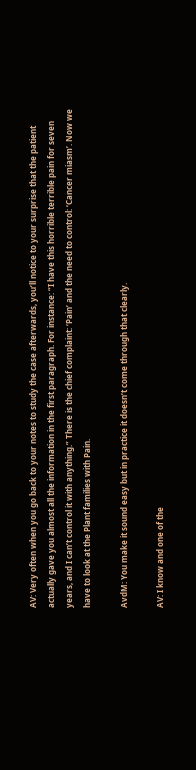AV: Very often when you go back to your notes to study the case afterwards, you’ll notice to your surprise that the patient actually gave you almost all the information in the first paragraph. For instance: “I have this horrible terrible pain for seven years, and I can’t control it with anything.” There is the chief complaint: ‘Pain’ and the need to control: ‘Cancer miasm’. Now we have to look at the Plant families with Pain.

AvdM: You make it sound easy but in practice it doesn’t come through that clearly.

AV: I know and one of the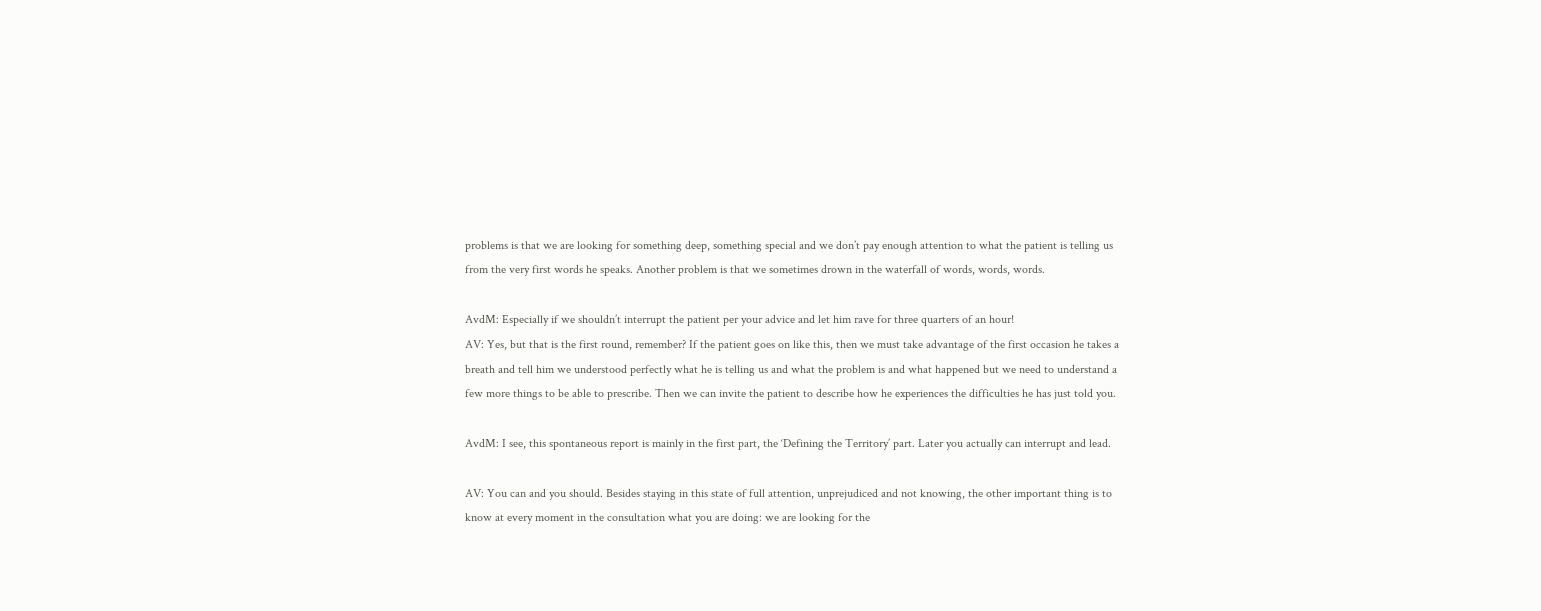problems is that we are looking for something deep, something special and we don’t pay enough attention to what the patient is telling us from the very first words he speaks. Another problem is that we sometimes drown in the waterfall of words, words, words.

AvdM: Especially if we shouldn’t interrupt the patient per your advice and let him rave for three quarters of an hour!
AV: Yes, but that is the first round, remember? If the patient goes on like this, then we must take advantage of the first occasion he takes a breath and tell him we understood perfectly what he is telling us and what the problem is and what happened but we need to understand a few more things to be able to prescribe. Then we can invite the patient to describe how he experiences the difficulties he has just told you.

AvdM: I see, this spontaneous report is mainly in the first part, the ‘Defining the Territory’ part. Later you actually can interrupt and lead.

AV: You can and you should. Besides staying in this state of full attention, unprejudiced and not knowing, the other important thing is to know at every moment in the consultation what you are doing: we are looking for the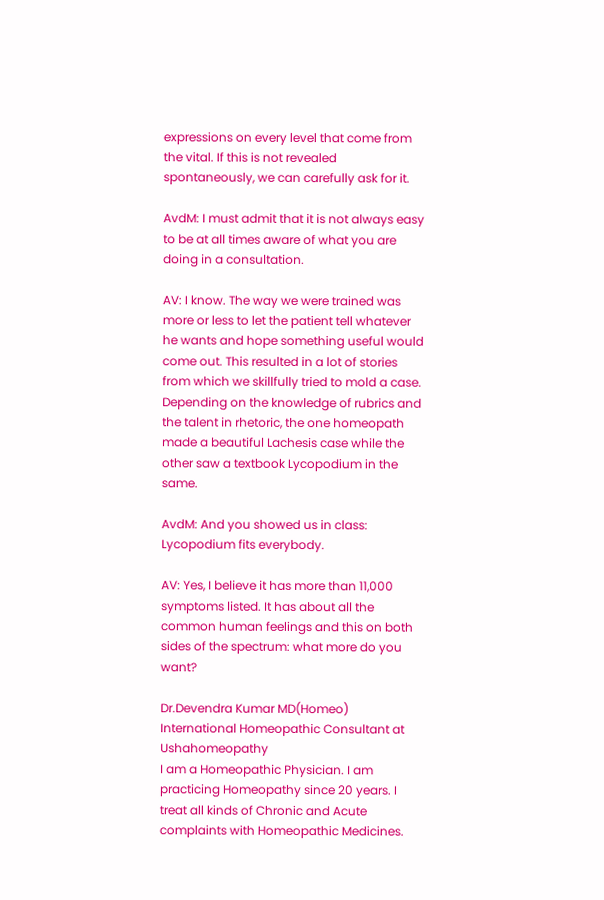expressions on every level that come from the vital. If this is not revealed spontaneously, we can carefully ask for it.

AvdM: I must admit that it is not always easy to be at all times aware of what you are doing in a consultation.

AV: I know. The way we were trained was more or less to let the patient tell whatever he wants and hope something useful would come out. This resulted in a lot of stories from which we skillfully tried to mold a case. Depending on the knowledge of rubrics and the talent in rhetoric, the one homeopath made a beautiful Lachesis case while the other saw a textbook Lycopodium in the same.

AvdM: And you showed us in class: Lycopodium fits everybody.

AV: Yes, I believe it has more than 11,000 symptoms listed. It has about all the common human feelings and this on both sides of the spectrum: what more do you want?

Dr.Devendra Kumar MD(Homeo)
International Homeopathic Consultant at Ushahomeopathy
I am a Homeopathic Physician. I am practicing Homeopathy since 20 years. I treat all kinds of Chronic and Acute complaints with Homeopathic Medicines.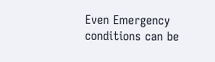Even Emergency conditions can be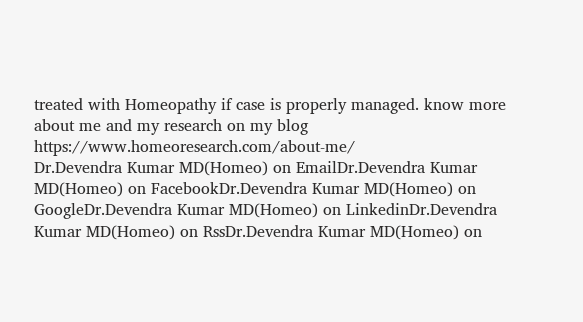treated with Homeopathy if case is properly managed. know more about me and my research on my blog https://www.homeoresearch.com/about-me/
Dr.Devendra Kumar MD(Homeo) on EmailDr.Devendra Kumar MD(Homeo) on FacebookDr.Devendra Kumar MD(Homeo) on GoogleDr.Devendra Kumar MD(Homeo) on LinkedinDr.Devendra Kumar MD(Homeo) on RssDr.Devendra Kumar MD(Homeo) on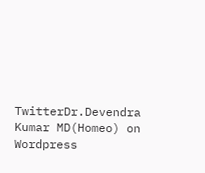TwitterDr.Devendra Kumar MD(Homeo) on Wordpress